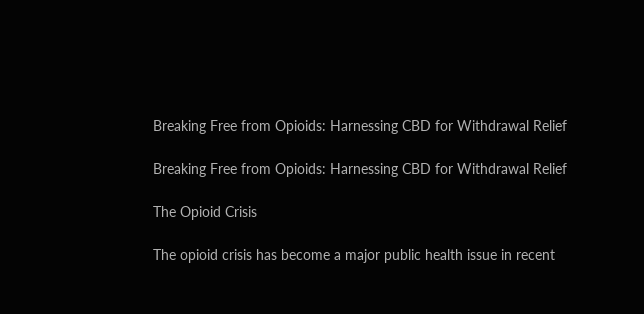Breaking Free from Opioids: Harnessing CBD for Withdrawal Relief

Breaking Free from Opioids: Harnessing CBD for Withdrawal Relief

The Opioid Crisis

The opioid crisis has become a major public health issue in recent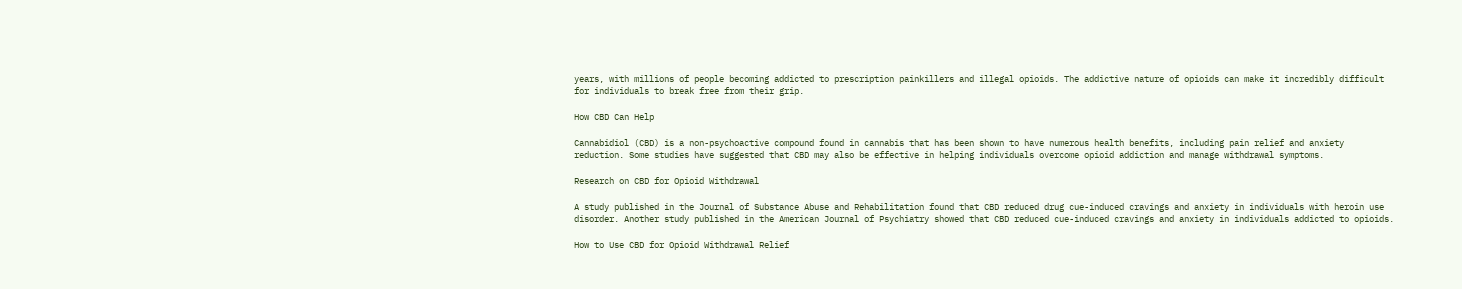years, with millions of people becoming addicted to prescription painkillers and illegal opioids. The addictive nature of opioids can make it incredibly difficult for individuals to break free from their grip.

How CBD Can Help

Cannabidiol (CBD) is a non-psychoactive compound found in cannabis that has been shown to have numerous health benefits, including pain relief and anxiety reduction. Some studies have suggested that CBD may also be effective in helping individuals overcome opioid addiction and manage withdrawal symptoms.

Research on CBD for Opioid Withdrawal

A study published in the Journal of Substance Abuse and Rehabilitation found that CBD reduced drug cue-induced cravings and anxiety in individuals with heroin use disorder. Another study published in the American Journal of Psychiatry showed that CBD reduced cue-induced cravings and anxiety in individuals addicted to opioids.

How to Use CBD for Opioid Withdrawal Relief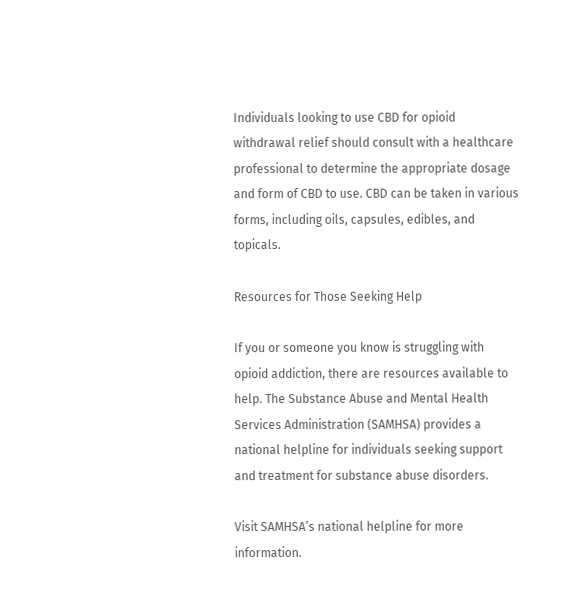Individuals looking to use CBD for opioid withdrawal relief should consult with a healthcare professional to determine the appropriate dosage and form of CBD to use. CBD can be taken in various forms, including oils, capsules, edibles, and topicals.

Resources for Those Seeking Help

If you or someone you know is struggling with opioid addiction, there are resources available to help. The Substance Abuse and Mental Health Services Administration (SAMHSA) provides a national helpline for individuals seeking support and treatment for substance abuse disorders.

Visit SAMHSA’s national helpline for more information.